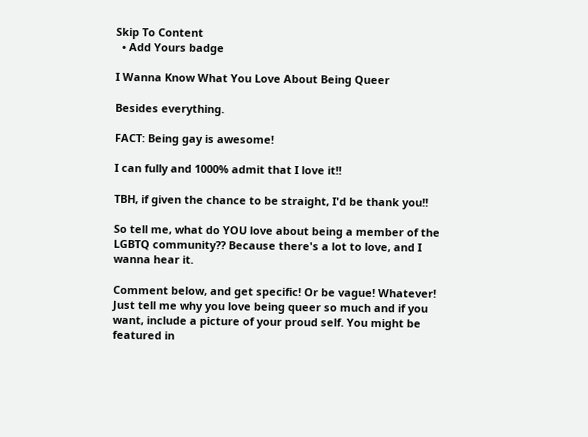Skip To Content
  • Add Yours badge

I Wanna Know What You Love About Being Queer

Besides everything.

FACT: Being gay is awesome!

I can fully and 1000% admit that I love it!!

TBH, if given the chance to be straight, I'd be thank you!!

So tell me, what do YOU love about being a member of the LGBTQ community?? Because there's a lot to love, and I wanna hear it.

Comment below, and get specific! Or be vague! Whatever! Just tell me why you love being queer so much and if you want, include a picture of your proud self. You might be featured in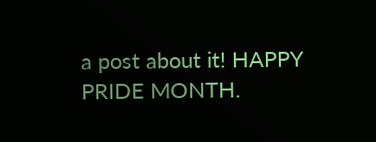a post about it! HAPPY PRIDE MONTH.